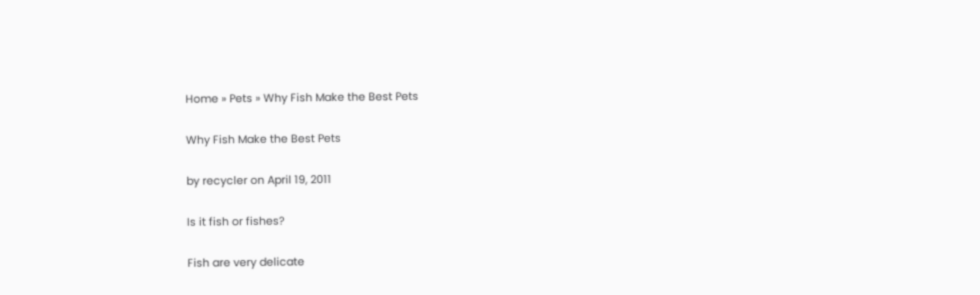Home » Pets » Why Fish Make the Best Pets

Why Fish Make the Best Pets

by recycler on April 19, 2011

Is it fish or fishes?

Fish are very delicate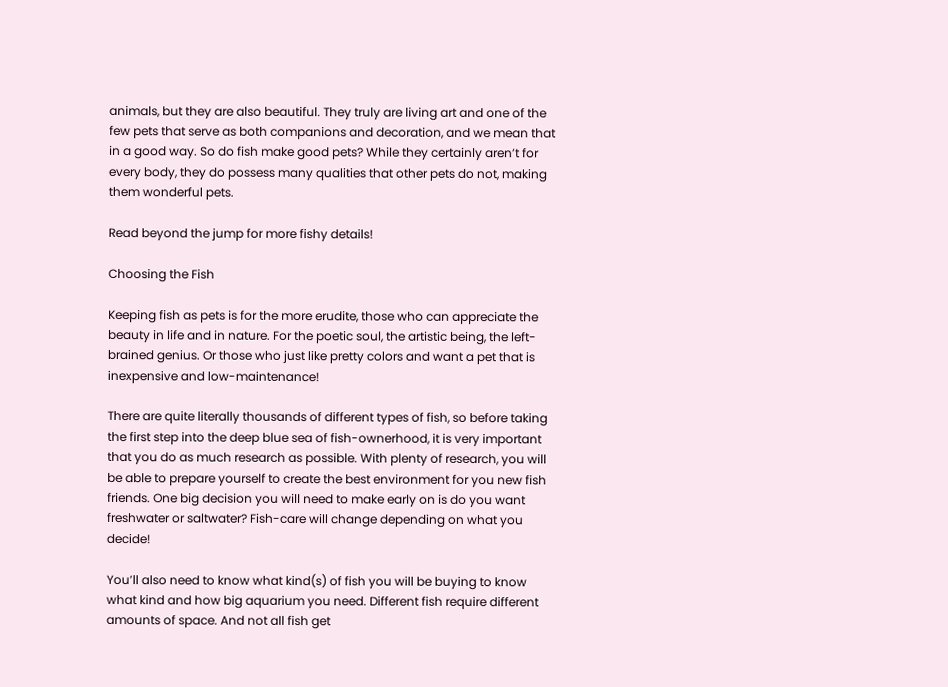animals, but they are also beautiful. They truly are living art and one of the few pets that serve as both companions and decoration, and we mean that in a good way. So do fish make good pets? While they certainly aren’t for every body, they do possess many qualities that other pets do not, making them wonderful pets.

Read beyond the jump for more fishy details!

Choosing the Fish

Keeping fish as pets is for the more erudite, those who can appreciate the beauty in life and in nature. For the poetic soul, the artistic being, the left-brained genius. Or those who just like pretty colors and want a pet that is inexpensive and low-maintenance!

There are quite literally thousands of different types of fish, so before taking the first step into the deep blue sea of fish-ownerhood, it is very important that you do as much research as possible. With plenty of research, you will be able to prepare yourself to create the best environment for you new fish friends. One big decision you will need to make early on is do you want freshwater or saltwater? Fish-care will change depending on what you decide!

You’ll also need to know what kind(s) of fish you will be buying to know what kind and how big aquarium you need. Different fish require different amounts of space. And not all fish get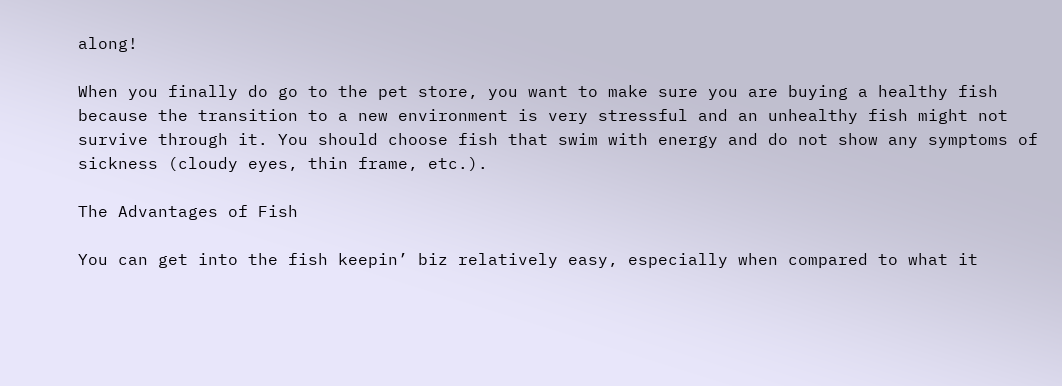along!

When you finally do go to the pet store, you want to make sure you are buying a healthy fish because the transition to a new environment is very stressful and an unhealthy fish might not survive through it. You should choose fish that swim with energy and do not show any symptoms of sickness (cloudy eyes, thin frame, etc.).

The Advantages of Fish

You can get into the fish keepin’ biz relatively easy, especially when compared to what it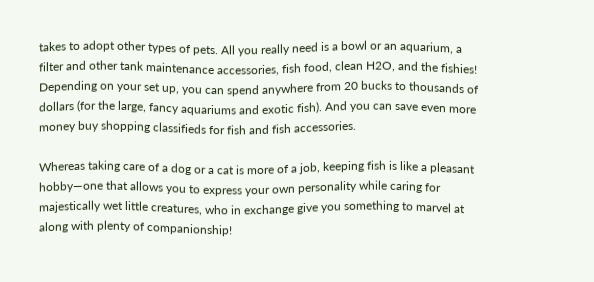takes to adopt other types of pets. All you really need is a bowl or an aquarium, a filter and other tank maintenance accessories, fish food, clean H2O, and the fishies! Depending on your set up, you can spend anywhere from 20 bucks to thousands of dollars (for the large, fancy aquariums and exotic fish). And you can save even more money buy shopping classifieds for fish and fish accessories.

Whereas taking care of a dog or a cat is more of a job, keeping fish is like a pleasant hobby—one that allows you to express your own personality while caring for majestically wet little creatures, who in exchange give you something to marvel at along with plenty of companionship!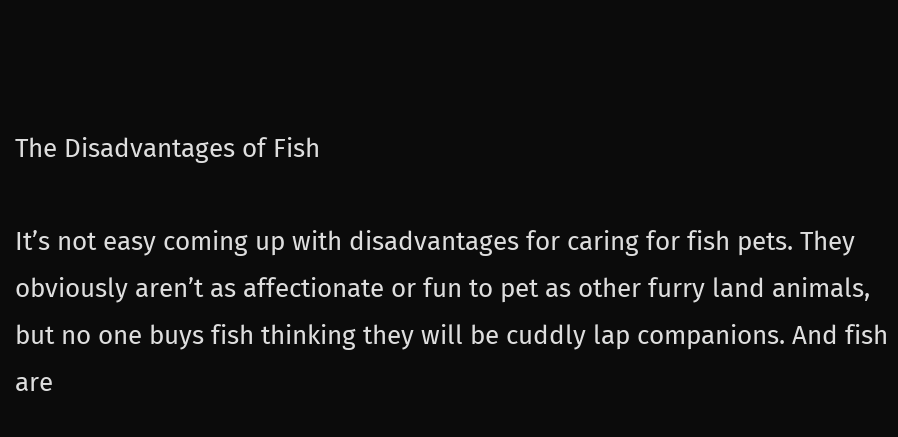The Disadvantages of Fish

It’s not easy coming up with disadvantages for caring for fish pets. They obviously aren’t as affectionate or fun to pet as other furry land animals, but no one buys fish thinking they will be cuddly lap companions. And fish are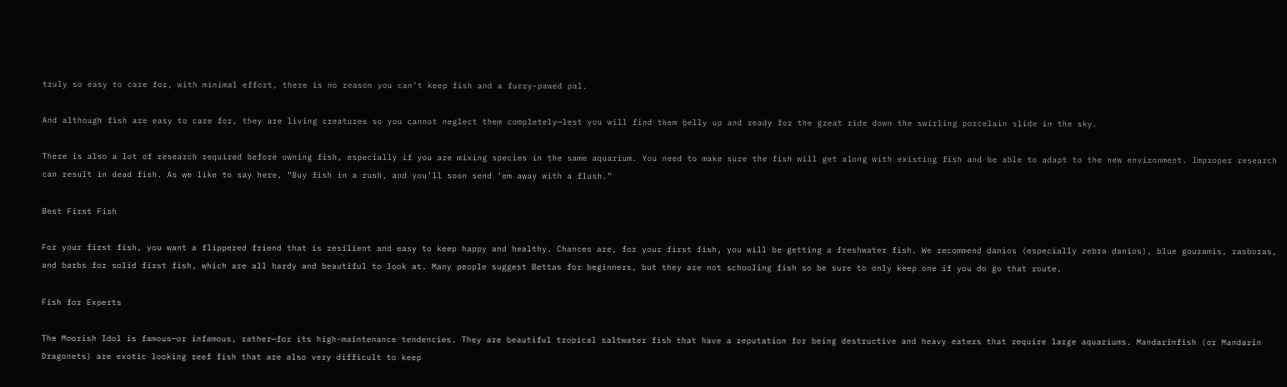truly so easy to care for, with minimal effort, there is no reason you can’t keep fish and a furry-pawed pal.

And although fish are easy to care for, they are living creatures so you cannot neglect them completely—lest you will find them belly up and ready for the great ride down the swirling porcelain slide in the sky.

There is also a lot of research required before owning fish, especially if you are mixing species in the same aquarium. You need to make sure the fish will get along with existing fish and be able to adapt to the new environment. Improper research can result in dead fish. As we like to say here, “Buy fish in a rush, and you’ll soon send ‘em away with a flush.”

Best First Fish

For your first fish, you want a flippered friend that is resilient and easy to keep happy and healthy. Chances are, for your first fish, you will be getting a freshwater fish. We recommend danios (especially zebra danios), blue gouramis, rasboras, and barbs for solid first fish, which are all hardy and beautiful to look at. Many people suggest Bettas for beginners, but they are not schooling fish so be sure to only keep one if you do go that route.

Fish for Experts

The Moorish Idol is famous—or infamous, rather—for its high-maintenance tendencies. They are beautiful tropical saltwater fish that have a reputation for being destructive and heavy eaters that require large aquariums. Mandarinfish (or Mandarin Dragonets) are exotic looking reef fish that are also very difficult to keep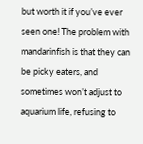but worth it if you’ve ever seen one! The problem with mandarinfish is that they can be picky eaters, and sometimes won’t adjust to aquarium life, refusing to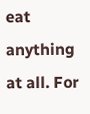eat anything at all. For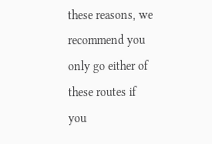these reasons, we recommend you only go either of these routes if you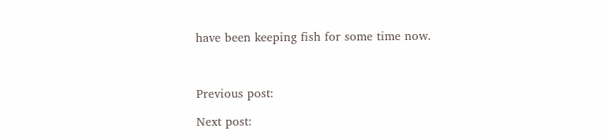have been keeping fish for some time now.



Previous post:

Next post: